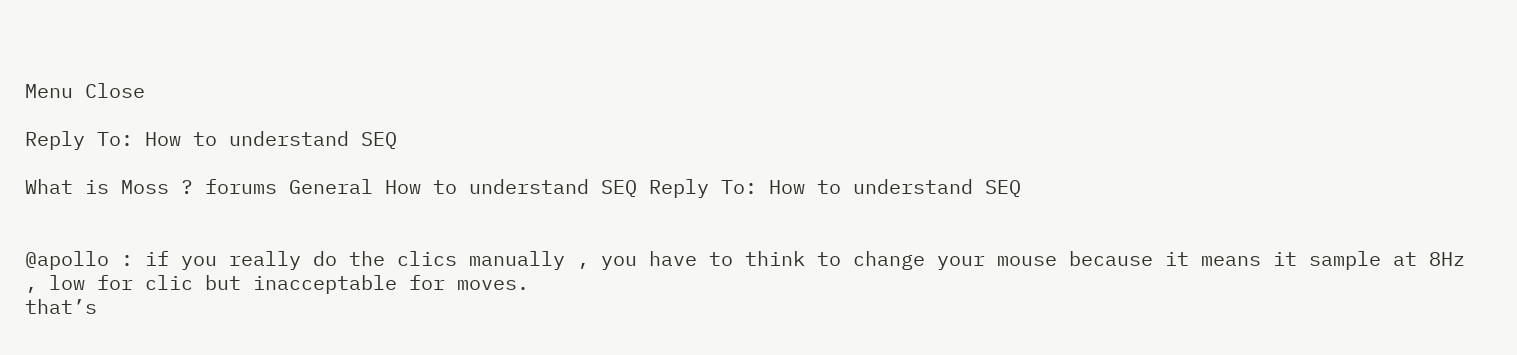Menu Close

Reply To: How to understand SEQ

What is Moss ? forums General How to understand SEQ Reply To: How to understand SEQ


@apollo : if you really do the clics manually , you have to think to change your mouse because it means it sample at 8Hz , low for clic but inacceptable for moves.
that’s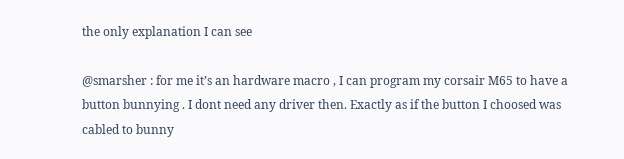the only explanation I can see

@smarsher : for me it’s an hardware macro , I can program my corsair M65 to have a button bunnying . I dont need any driver then. Exactly as if the button I choosed was cabled to bunny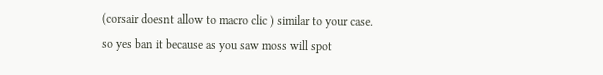(corsair doesnt allow to macro clic ) similar to your case.
so yes ban it because as you saw moss will spot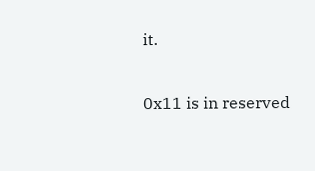it.

0x11 is in reserved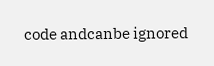code andcanbe ignored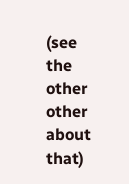(see the other other about that)